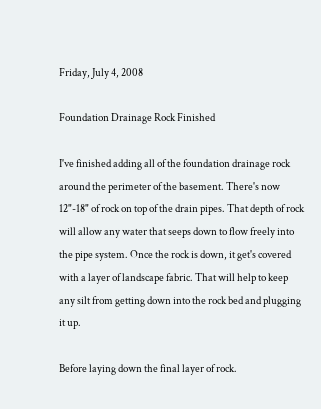Friday, July 4, 2008

Foundation Drainage Rock Finished

I've finished adding all of the foundation drainage rock around the perimeter of the basement. There's now 12"-18" of rock on top of the drain pipes. That depth of rock will allow any water that seeps down to flow freely into the pipe system. Once the rock is down, it get's covered with a layer of landscape fabric. That will help to keep any silt from getting down into the rock bed and plugging it up.

Before laying down the final layer of rock.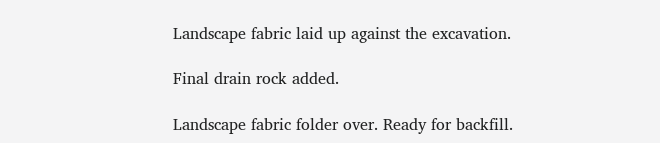Landscape fabric laid up against the excavation.

Final drain rock added.

Landscape fabric folder over. Ready for backfill.